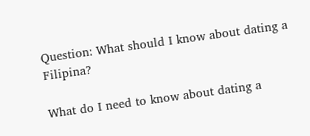Question: What should I know about dating a Filipina?

What do I need to know about dating a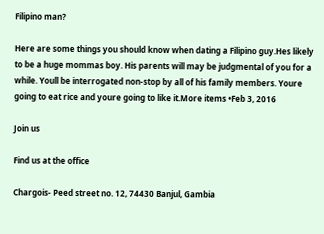Filipino man?

Here are some things you should know when dating a Filipino guy.Hes likely to be a huge mommas boy. His parents will may be judgmental of you for a while. Youll be interrogated non-stop by all of his family members. Youre going to eat rice and youre going to like it.More items •Feb 3, 2016

Join us

Find us at the office

Chargois- Peed street no. 12, 74430 Banjul, Gambia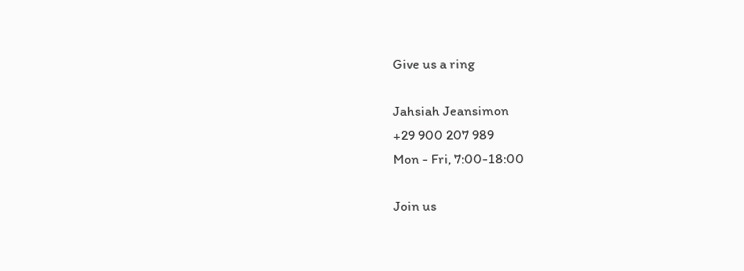Give us a ring

Jahsiah Jeansimon
+29 900 207 989
Mon - Fri, 7:00-18:00

Join us